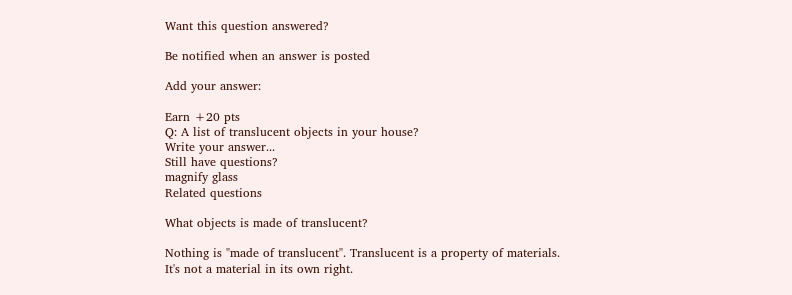Want this question answered?

Be notified when an answer is posted

Add your answer:

Earn +20 pts
Q: A list of translucent objects in your house?
Write your answer...
Still have questions?
magnify glass
Related questions

What objects is made of translucent?

Nothing is "made of translucent". Translucent is a property of materials. It's not a material in its own right.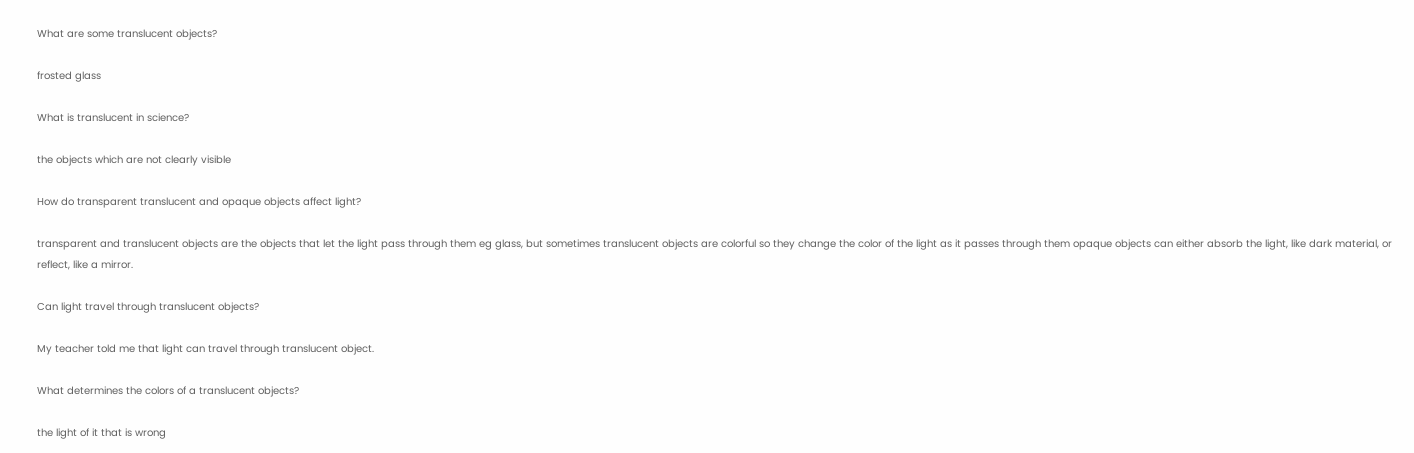What are some translucent objects?

frosted glass

What is translucent in science?

the objects which are not clearly visible

How do transparent translucent and opaque objects affect light?

transparent and translucent objects are the objects that let the light pass through them eg glass, but sometimes translucent objects are colorful so they change the color of the light as it passes through them opaque objects can either absorb the light, like dark material, or reflect, like a mirror.

Can light travel through translucent objects?

My teacher told me that light can travel through translucent object.

What determines the colors of a translucent objects?

the light of it that is wrong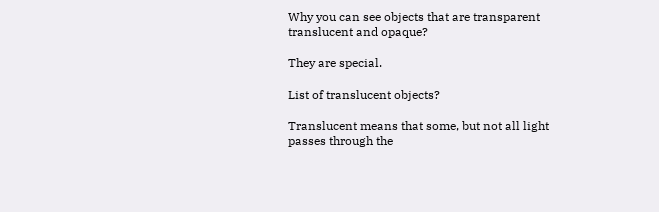Why you can see objects that are transparent translucent and opaque?

They are special.

List of translucent objects?

Translucent means that some, but not all light passes through the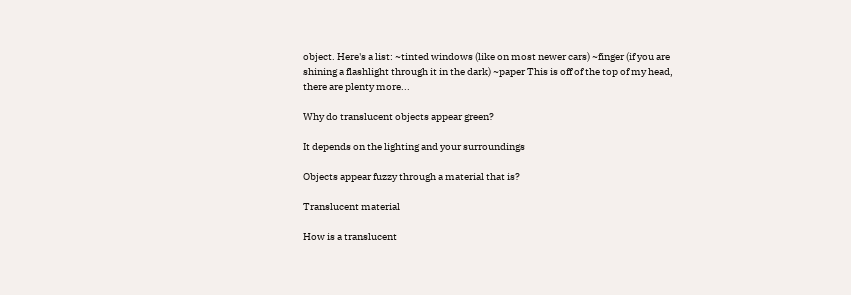object. Here's a list: ~tinted windows (like on most newer cars) ~finger (if you are shining a flashlight through it in the dark) ~paper This is off of the top of my head, there are plenty more...

Why do translucent objects appear green?

It depends on the lighting and your surroundings

Objects appear fuzzy through a material that is?

Translucent material

How is a translucent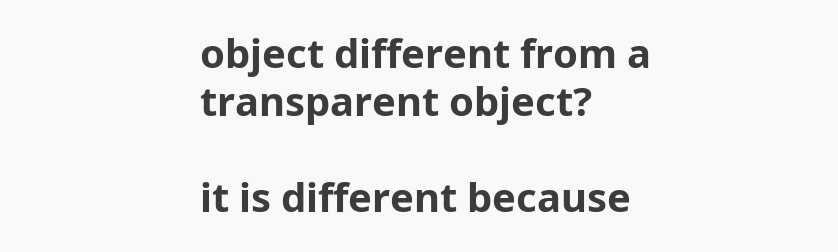object different from a transparent object?

it is different because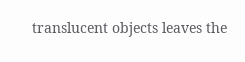translucent objects leaves the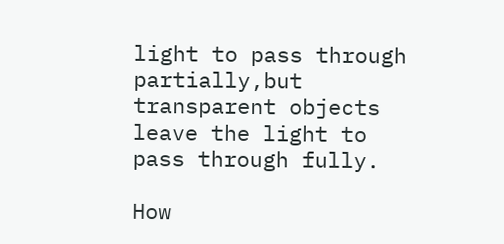light to pass through partially,but transparent objects leave the light to pass through fully.

How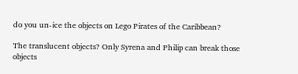do you un-ice the objects on Lego Pirates of the Caribbean?

The translucent objects? Only Syrena and Philip can break those objects